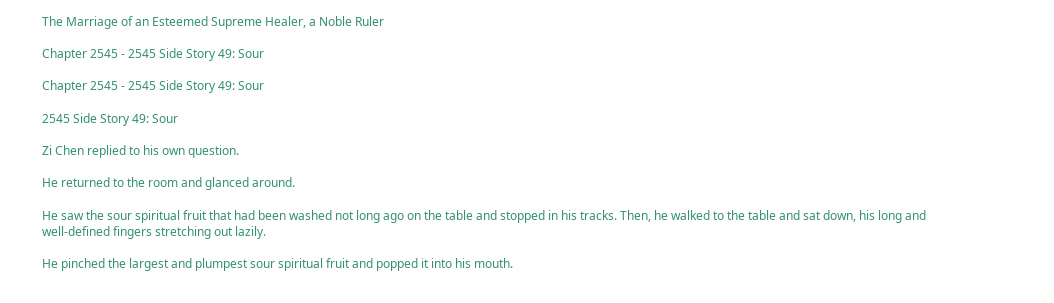The Marriage of an Esteemed Supreme Healer, a Noble Ruler

Chapter 2545 - 2545 Side Story 49: Sour

Chapter 2545 - 2545 Side Story 49: Sour

2545 Side Story 49: Sour

Zi Chen replied to his own question.

He returned to the room and glanced around.

He saw the sour spiritual fruit that had been washed not long ago on the table and stopped in his tracks. Then, he walked to the table and sat down, his long and well-defined fingers stretching out lazily.

He pinched the largest and plumpest sour spiritual fruit and popped it into his mouth.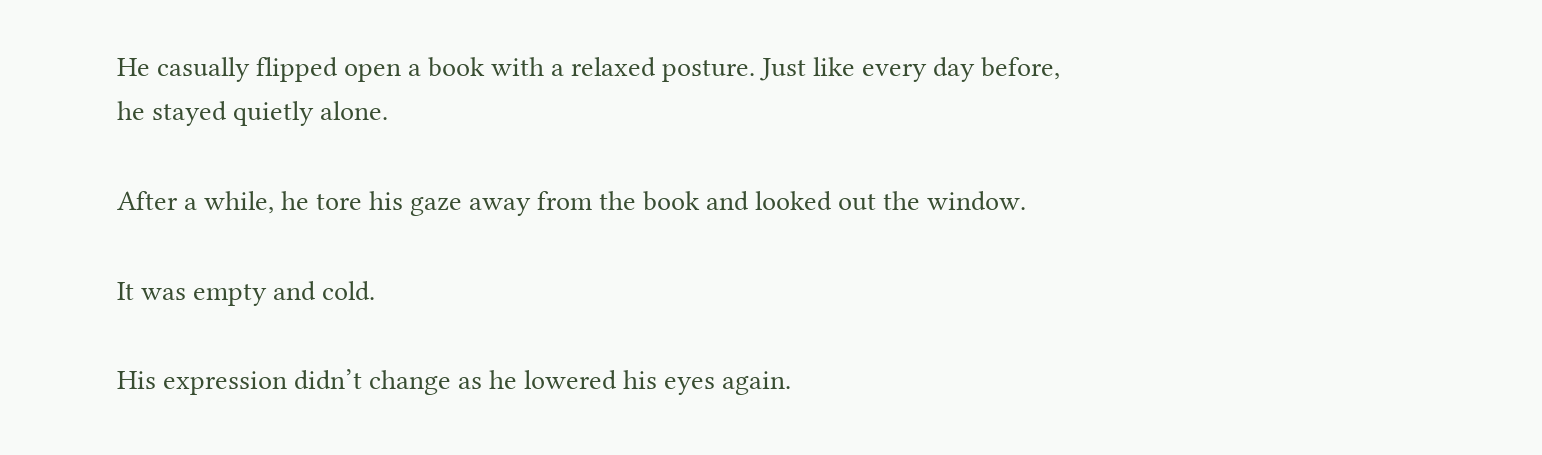He casually flipped open a book with a relaxed posture. Just like every day before, he stayed quietly alone.

After a while, he tore his gaze away from the book and looked out the window.

It was empty and cold.

His expression didn’t change as he lowered his eyes again.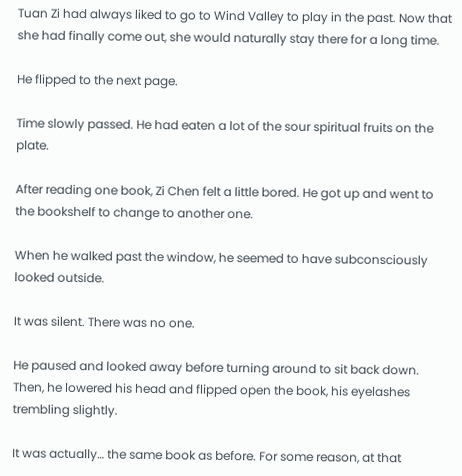Tuan Zi had always liked to go to Wind Valley to play in the past. Now that she had finally come out, she would naturally stay there for a long time.

He flipped to the next page.

Time slowly passed. He had eaten a lot of the sour spiritual fruits on the plate.

After reading one book, Zi Chen felt a little bored. He got up and went to the bookshelf to change to another one.

When he walked past the window, he seemed to have subconsciously looked outside.

It was silent. There was no one.

He paused and looked away before turning around to sit back down. Then, he lowered his head and flipped open the book, his eyelashes trembling slightly.

It was actually… the same book as before. For some reason, at that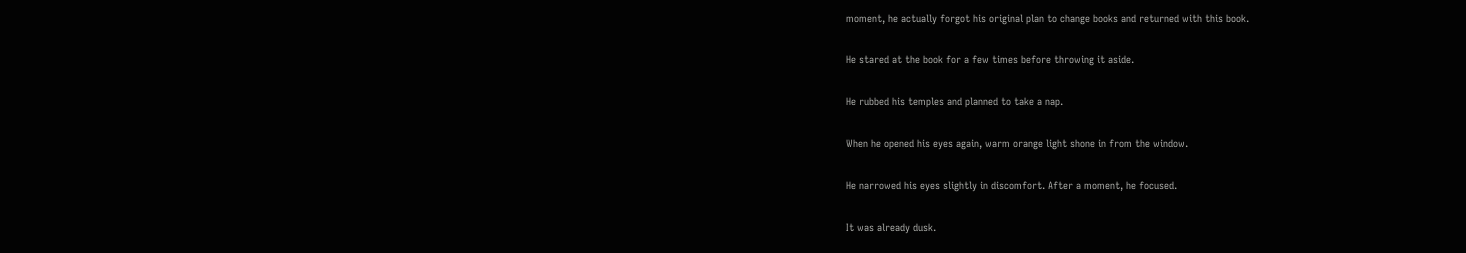moment, he actually forgot his original plan to change books and returned with this book.

He stared at the book for a few times before throwing it aside.

He rubbed his temples and planned to take a nap.

When he opened his eyes again, warm orange light shone in from the window.

He narrowed his eyes slightly in discomfort. After a moment, he focused.

It was already dusk.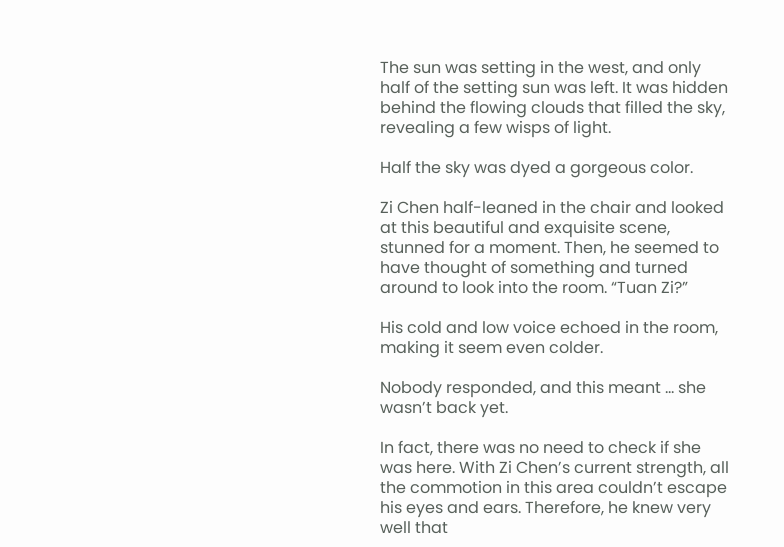The sun was setting in the west, and only half of the setting sun was left. It was hidden behind the flowing clouds that filled the sky, revealing a few wisps of light.

Half the sky was dyed a gorgeous color.

Zi Chen half-leaned in the chair and looked at this beautiful and exquisite scene, stunned for a moment. Then, he seemed to have thought of something and turned around to look into the room. “Tuan Zi?”

His cold and low voice echoed in the room, making it seem even colder.

Nobody responded, and this meant … she wasn’t back yet.

In fact, there was no need to check if she was here. With Zi Chen’s current strength, all the commotion in this area couldn’t escape his eyes and ears. Therefore, he knew very well that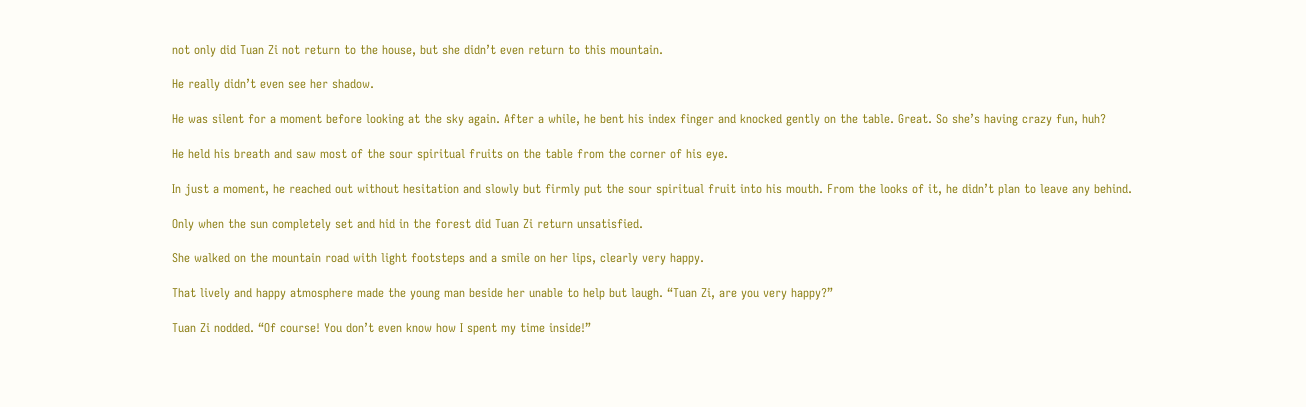not only did Tuan Zi not return to the house, but she didn’t even return to this mountain.

He really didn’t even see her shadow.

He was silent for a moment before looking at the sky again. After a while, he bent his index finger and knocked gently on the table. Great. So she’s having crazy fun, huh?

He held his breath and saw most of the sour spiritual fruits on the table from the corner of his eye.

In just a moment, he reached out without hesitation and slowly but firmly put the sour spiritual fruit into his mouth. From the looks of it, he didn’t plan to leave any behind.

Only when the sun completely set and hid in the forest did Tuan Zi return unsatisfied.

She walked on the mountain road with light footsteps and a smile on her lips, clearly very happy.

That lively and happy atmosphere made the young man beside her unable to help but laugh. “Tuan Zi, are you very happy?”

Tuan Zi nodded. “Of course! You don’t even know how I spent my time inside!”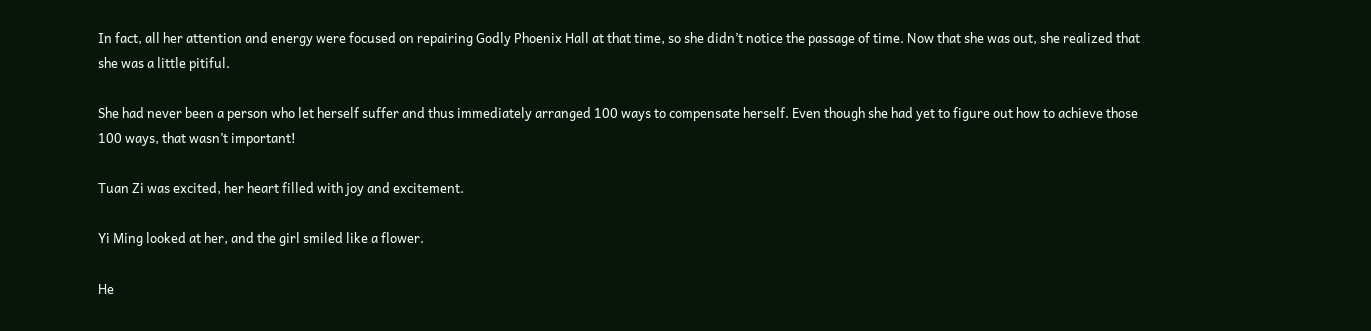In fact, all her attention and energy were focused on repairing Godly Phoenix Hall at that time, so she didn’t notice the passage of time. Now that she was out, she realized that she was a little pitiful.

She had never been a person who let herself suffer and thus immediately arranged 100 ways to compensate herself. Even though she had yet to figure out how to achieve those 100 ways, that wasn’t important!

Tuan Zi was excited, her heart filled with joy and excitement.

Yi Ming looked at her, and the girl smiled like a flower.

He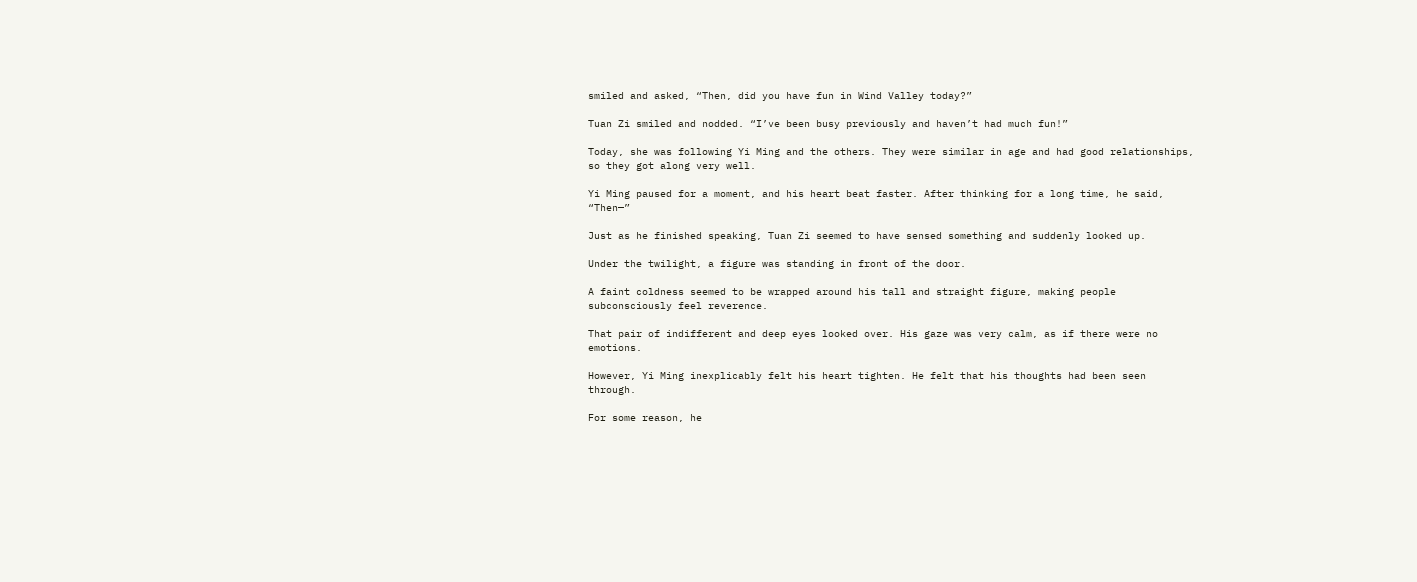smiled and asked, “Then, did you have fun in Wind Valley today?”

Tuan Zi smiled and nodded. “I’ve been busy previously and haven’t had much fun!”

Today, she was following Yi Ming and the others. They were similar in age and had good relationships, so they got along very well.

Yi Ming paused for a moment, and his heart beat faster. After thinking for a long time, he said, “Then—”

Just as he finished speaking, Tuan Zi seemed to have sensed something and suddenly looked up.

Under the twilight, a figure was standing in front of the door.

A faint coldness seemed to be wrapped around his tall and straight figure, making people subconsciously feel reverence.

That pair of indifferent and deep eyes looked over. His gaze was very calm, as if there were no emotions.

However, Yi Ming inexplicably felt his heart tighten. He felt that his thoughts had been seen through.

For some reason, he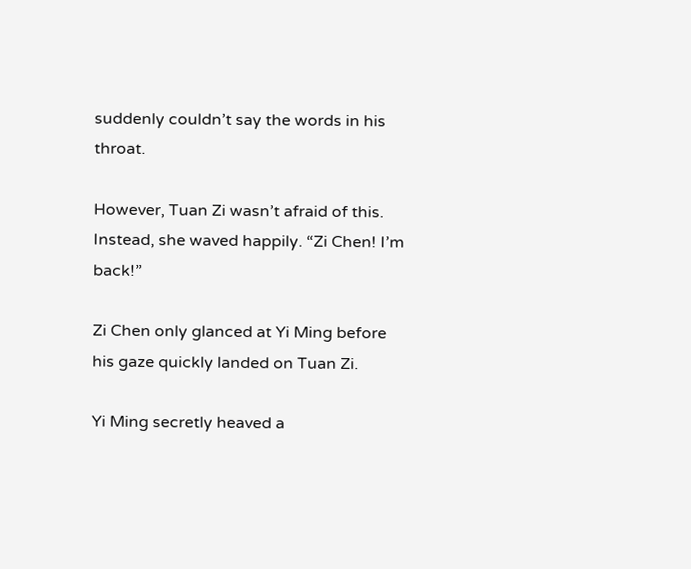suddenly couldn’t say the words in his throat.

However, Tuan Zi wasn’t afraid of this. Instead, she waved happily. “Zi Chen! I’m back!”

Zi Chen only glanced at Yi Ming before his gaze quickly landed on Tuan Zi.

Yi Ming secretly heaved a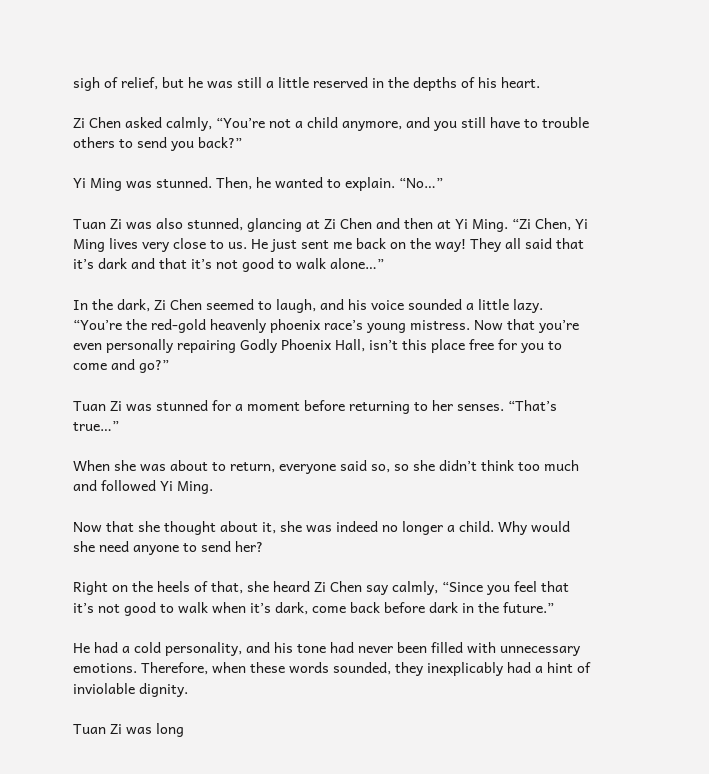sigh of relief, but he was still a little reserved in the depths of his heart.

Zi Chen asked calmly, “You’re not a child anymore, and you still have to trouble others to send you back?”

Yi Ming was stunned. Then, he wanted to explain. “No…”

Tuan Zi was also stunned, glancing at Zi Chen and then at Yi Ming. “Zi Chen, Yi Ming lives very close to us. He just sent me back on the way! They all said that it’s dark and that it’s not good to walk alone…”

In the dark, Zi Chen seemed to laugh, and his voice sounded a little lazy. “You’re the red-gold heavenly phoenix race’s young mistress. Now that you’re even personally repairing Godly Phoenix Hall, isn’t this place free for you to come and go?”

Tuan Zi was stunned for a moment before returning to her senses. “That’s true…”

When she was about to return, everyone said so, so she didn’t think too much and followed Yi Ming.

Now that she thought about it, she was indeed no longer a child. Why would she need anyone to send her?

Right on the heels of that, she heard Zi Chen say calmly, “Since you feel that it’s not good to walk when it’s dark, come back before dark in the future.”

He had a cold personality, and his tone had never been filled with unnecessary emotions. Therefore, when these words sounded, they inexplicably had a hint of inviolable dignity.

Tuan Zi was long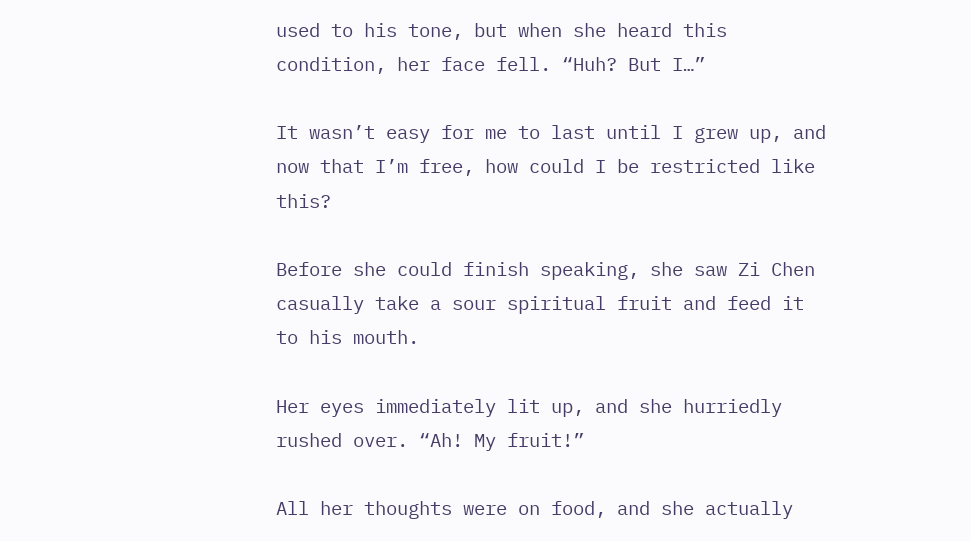used to his tone, but when she heard this condition, her face fell. “Huh? But I…”

It wasn’t easy for me to last until I grew up, and now that I’m free, how could I be restricted like this?

Before she could finish speaking, she saw Zi Chen casually take a sour spiritual fruit and feed it to his mouth.

Her eyes immediately lit up, and she hurriedly rushed over. “Ah! My fruit!”

All her thoughts were on food, and she actually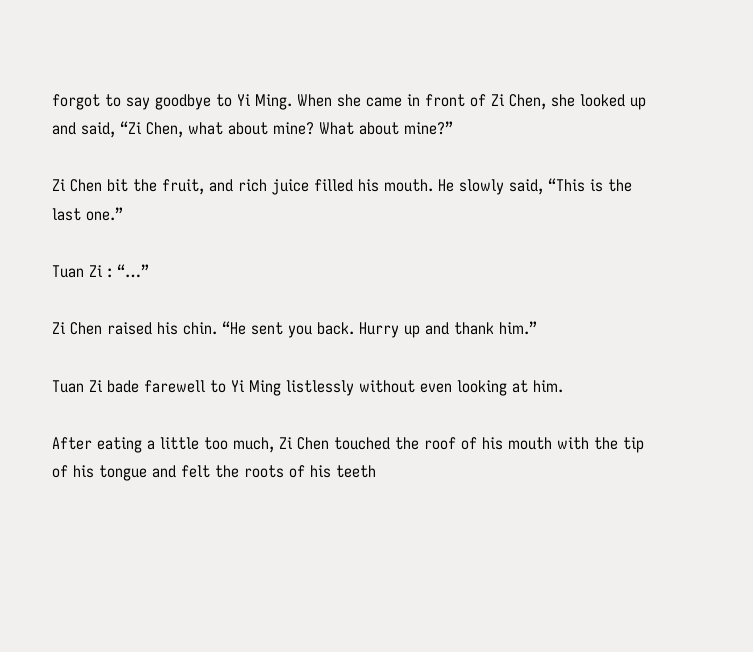forgot to say goodbye to Yi Ming. When she came in front of Zi Chen, she looked up and said, “Zi Chen, what about mine? What about mine?”

Zi Chen bit the fruit, and rich juice filled his mouth. He slowly said, “This is the last one.”

Tuan Zi : “…”

Zi Chen raised his chin. “He sent you back. Hurry up and thank him.”

Tuan Zi bade farewell to Yi Ming listlessly without even looking at him.

After eating a little too much, Zi Chen touched the roof of his mouth with the tip of his tongue and felt the roots of his teeth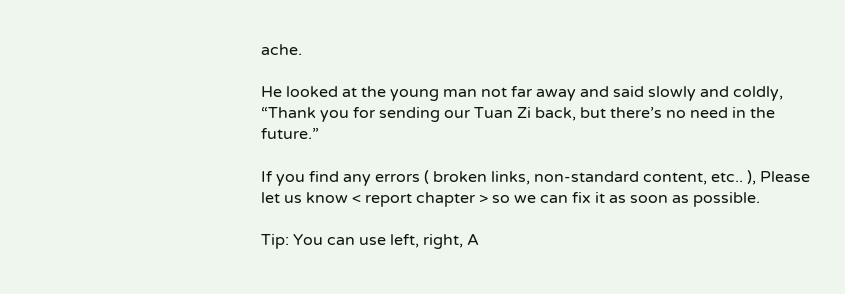ache.

He looked at the young man not far away and said slowly and coldly, “Thank you for sending our Tuan Zi back, but there’s no need in the future.”

If you find any errors ( broken links, non-standard content, etc.. ), Please let us know < report chapter > so we can fix it as soon as possible.

Tip: You can use left, right, A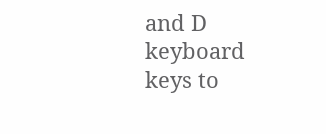and D keyboard keys to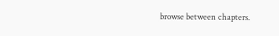browse between chapters.